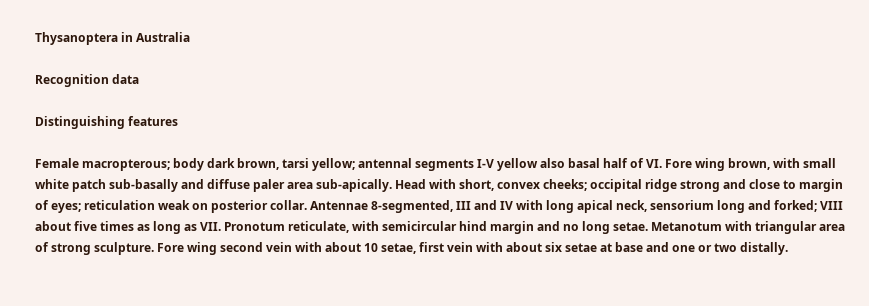Thysanoptera in Australia

Recognition data

Distinguishing features

Female macropterous; body dark brown, tarsi yellow; antennal segments I-V yellow also basal half of VI. Fore wing brown, with small white patch sub-basally and diffuse paler area sub-apically. Head with short, convex cheeks; occipital ridge strong and close to margin of eyes; reticulation weak on posterior collar. Antennae 8-segmented, III and IV with long apical neck, sensorium long and forked; VIII about five times as long as VII. Pronotum reticulate, with semicircular hind margin and no long setae. Metanotum with triangular area of strong sculpture. Fore wing second vein with about 10 setae, first vein with about six setae at base and one or two distally.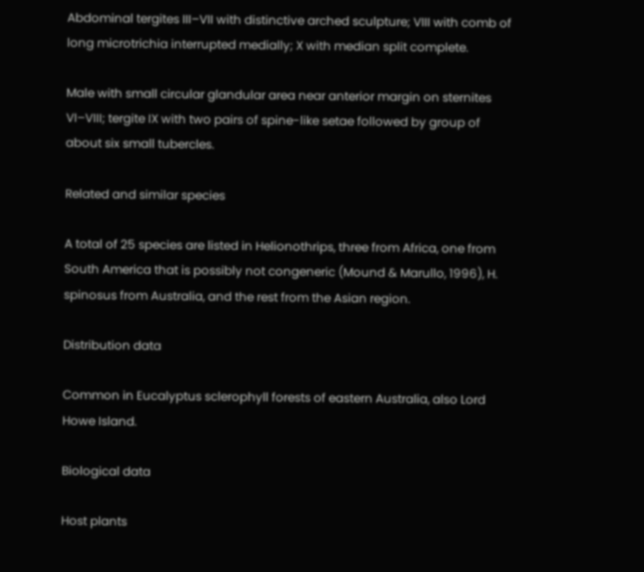Abdominal tergites III–VII with distinctive arched sculpture; VIII with comb of long microtrichia interrupted medially; X with median split complete.

Male with small circular glandular area near anterior margin on sternites VI–VIII; tergite IX with two pairs of spine-like setae followed by group of about six small tubercles.

Related and similar species

A total of 25 species are listed in Helionothrips, three from Africa, one from South America that is possibly not congeneric (Mound & Marullo, 1996), H. spinosus from Australia, and the rest from the Asian region.

Distribution data

Common in Eucalyptus sclerophyll forests of eastern Australia, also Lord Howe Island.

Biological data

Host plants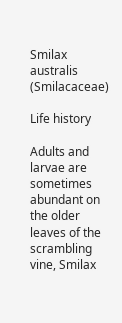Smilax australis (Smilacaceae)

Life history

Adults and larvae are sometimes abundant on the older leaves of the scrambling vine, Smilax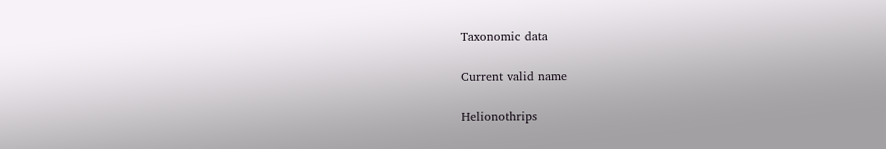Taxonomic data

Current valid name

Helionothrips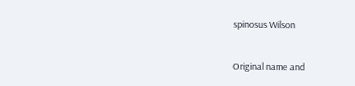spinosus Wilson

Original name and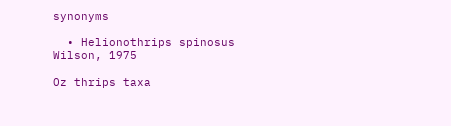synonyms

  • Helionothrips spinosus Wilson, 1975

Oz thrips taxa